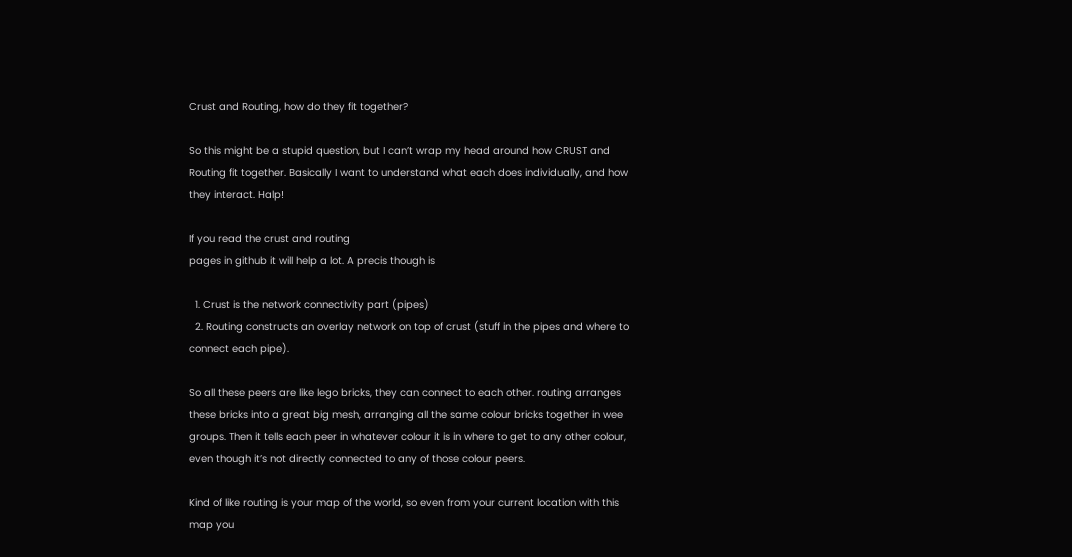Crust and Routing, how do they fit together?

So this might be a stupid question, but I can’t wrap my head around how CRUST and Routing fit together. Basically I want to understand what each does individually, and how they interact. Halp!

If you read the crust and routing
pages in github it will help a lot. A precis though is

  1. Crust is the network connectivity part (pipes)
  2. Routing constructs an overlay network on top of crust (stuff in the pipes and where to connect each pipe).

So all these peers are like lego bricks, they can connect to each other. routing arranges these bricks into a great big mesh, arranging all the same colour bricks together in wee groups. Then it tells each peer in whatever colour it is in where to get to any other colour, even though it’s not directly connected to any of those colour peers.

Kind of like routing is your map of the world, so even from your current location with this map you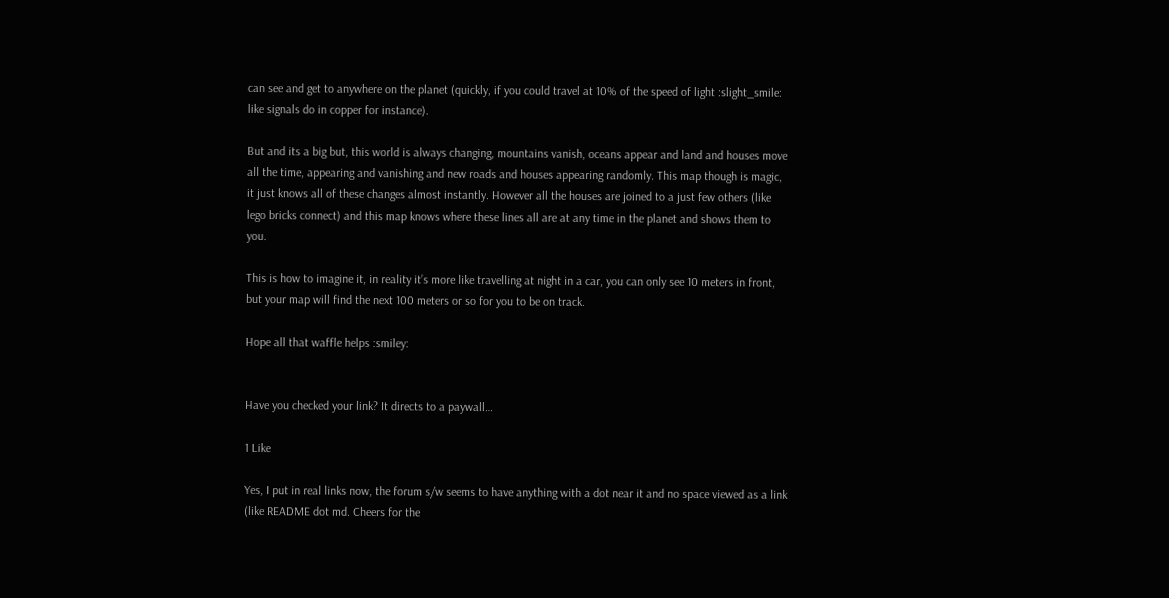can see and get to anywhere on the planet (quickly, if you could travel at 10% of the speed of light :slight_smile: like signals do in copper for instance).

But and its a big but, this world is always changing, mountains vanish, oceans appear and land and houses move all the time, appearing and vanishing and new roads and houses appearing randomly. This map though is magic, it just knows all of these changes almost instantly. However all the houses are joined to a just few others (like lego bricks connect) and this map knows where these lines all are at any time in the planet and shows them to you.

This is how to imagine it, in reality it’s more like travelling at night in a car, you can only see 10 meters in front, but your map will find the next 100 meters or so for you to be on track.

Hope all that waffle helps :smiley:


Have you checked your link? It directs to a paywall…

1 Like

Yes, I put in real links now, the forum s/w seems to have anything with a dot near it and no space viewed as a link (like README dot md. Cheers for the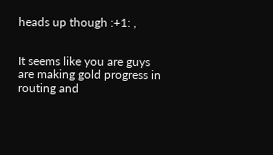heads up though :+1: ,


It seems like you are guys are making gold progress in routing and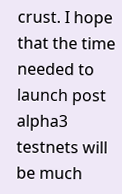crust. I hope that the time needed to launch post alpha3 testnets will be much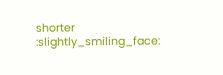shorter :slightly_smiling_face: